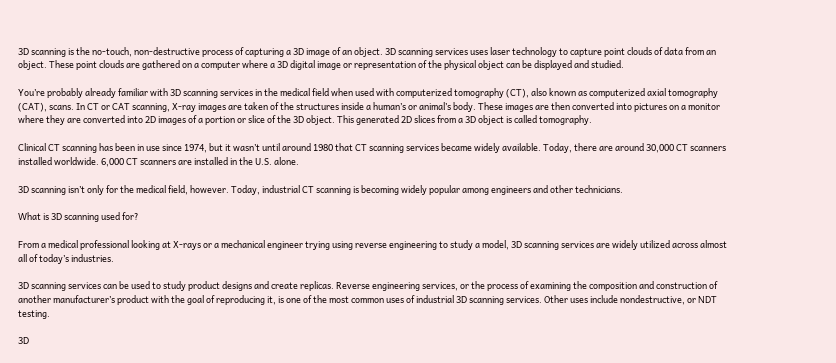3D scanning is the no-touch, non-destructive process of capturing a 3D image of an object. 3D scanning services uses laser technology to capture point clouds of data from an object. These point clouds are gathered on a computer where a 3D digital image or representation of the physical object can be displayed and studied.

You’re probably already familiar with 3D scanning services in the medical field when used with computerized tomography (CT), also known as computerized axial tomography (CAT), scans. In CT or CAT scanning, X-ray images are taken of the structures inside a human’s or animal’s body. These images are then converted into pictures on a monitor where they are converted into 2D images of a portion or slice of the 3D object. This generated 2D slices from a 3D object is called tomography.

Clinical CT scanning has been in use since 1974, but it wasn’t until around 1980 that CT scanning services became widely available. Today, there are around 30,000 CT scanners installed worldwide. 6,000 CT scanners are installed in the U.S. alone.

3D scanning isn’t only for the medical field, however. Today, industrial CT scanning is becoming widely popular among engineers and other technicians.

What is 3D scanning used for?

From a medical professional looking at X-rays or a mechanical engineer trying using reverse engineering to study a model, 3D scanning services are widely utilized across almost all of today’s industries.

3D scanning services can be used to study product designs and create replicas. Reverse engineering services, or the process of examining the composition and construction of another manufacturer’s product with the goal of reproducing it, is one of the most common uses of industrial 3D scanning services. Other uses include nondestructive, or NDT testing.

3D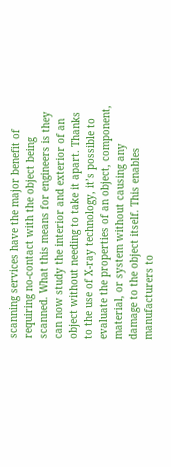scanning services have the major benefit of requiring no-contact with the object being scanned. What this means for engineers is they can now study the interior and exterior of an object without needing to take it apart. Thanks to the use of X-ray technology, it’s possible to evaluate the properties of an object, component, material, or system without causing any damage to the object itself. This enables manufacturers to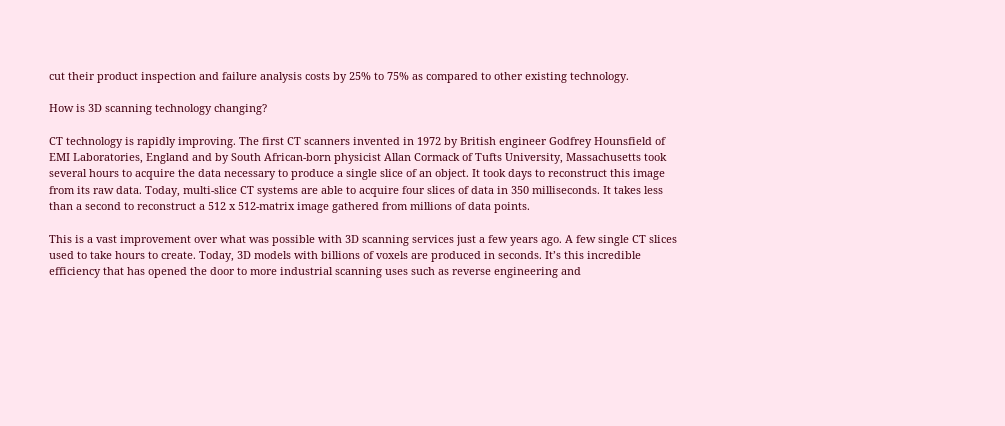cut their product inspection and failure analysis costs by 25% to 75% as compared to other existing technology.

How is 3D scanning technology changing?

CT technology is rapidly improving. The first CT scanners invented in 1972 by British engineer Godfrey Hounsfield of EMI Laboratories, England and by South African-born physicist Allan Cormack of Tufts University, Massachusetts took several hours to acquire the data necessary to produce a single slice of an object. It took days to reconstruct this image from its raw data. Today, multi-slice CT systems are able to acquire four slices of data in 350 milliseconds. It takes less than a second to reconstruct a 512 x 512-matrix image gathered from millions of data points.

This is a vast improvement over what was possible with 3D scanning services just a few years ago. A few single CT slices used to take hours to create. Today, 3D models with billions of voxels are produced in seconds. It’s this incredible efficiency that has opened the door to more industrial scanning uses such as reverse engineering and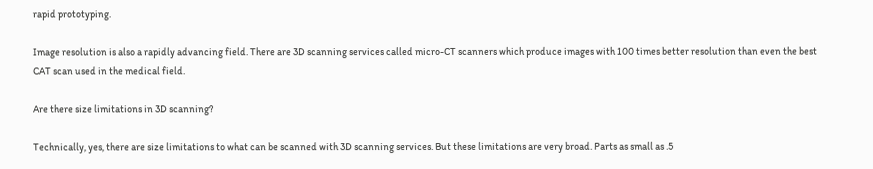rapid prototyping.

Image resolution is also a rapidly advancing field. There are 3D scanning services called micro-CT scanners which produce images with 100 times better resolution than even the best CAT scan used in the medical field.

Are there size limitations in 3D scanning?

Technically, yes, there are size limitations to what can be scanned with 3D scanning services. But these limitations are very broad. Parts as small as .5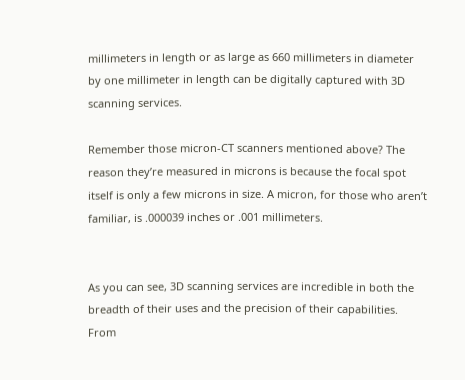millimeters in length or as large as 660 millimeters in diameter by one millimeter in length can be digitally captured with 3D scanning services.

Remember those micron-CT scanners mentioned above? The reason they’re measured in microns is because the focal spot itself is only a few microns in size. A micron, for those who aren’t familiar, is .000039 inches or .001 millimeters.


As you can see, 3D scanning services are incredible in both the breadth of their uses and the precision of their capabilities. From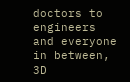doctors to engineers and everyone in between, 3D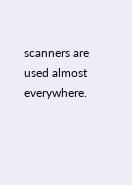scanners are used almost everywhere.